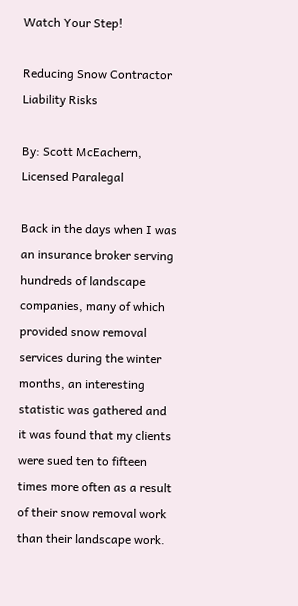Watch Your Step!

Reducing Snow Contractor Liability Risks

By: Scott McEachern, Licensed Paralegal

Back in the days when I was an insurance broker serving hundreds of landscape companies, many of which provided snow removal services during the winter months, an interesting statistic was gathered and it was found that my clients were sued ten to fifteen times more often as a result of their snow removal work than their landscape work.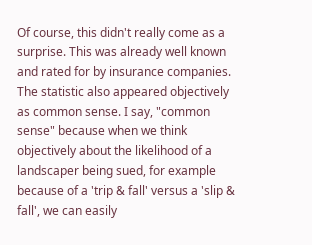Of course, this didn't really come as a surprise. This was already well known and rated for by insurance companies. The statistic also appeared objectively as common sense. I say, "common sense" because when we think objectively about the likelihood of a landscaper being sued, for example because of a 'trip & fall' versus a 'slip & fall', we can easily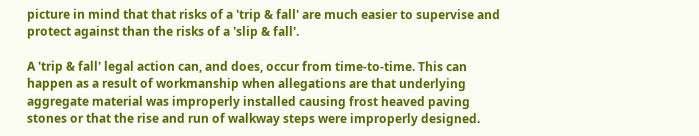picture in mind that that risks of a 'trip & fall' are much easier to supervise and protect against than the risks of a 'slip & fall'.

A 'trip & fall' legal action can, and does, occur from time-to-time. This can happen as a result of workmanship when allegations are that underlying aggregate material was improperly installed causing frost heaved paving stones or that the rise and run of walkway steps were improperly designed.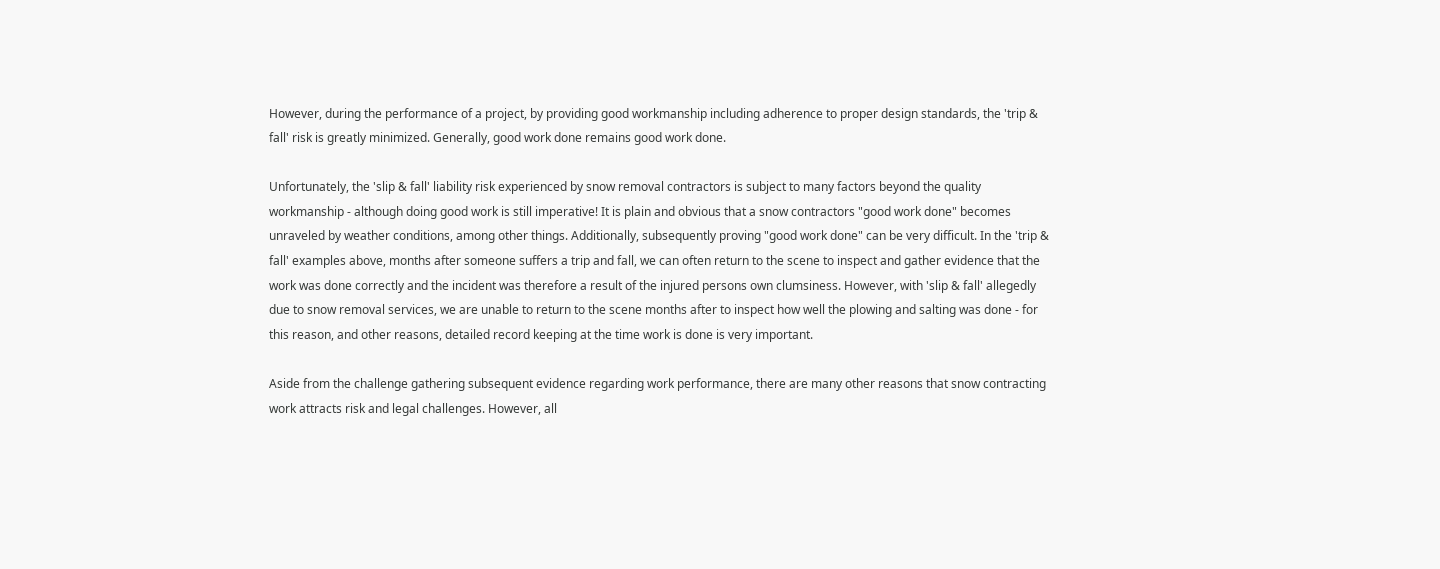However, during the performance of a project, by providing good workmanship including adherence to proper design standards, the 'trip & fall' risk is greatly minimized. Generally, good work done remains good work done.

Unfortunately, the 'slip & fall' liability risk experienced by snow removal contractors is subject to many factors beyond the quality workmanship - although doing good work is still imperative! It is plain and obvious that a snow contractors "good work done" becomes unraveled by weather conditions, among other things. Additionally, subsequently proving "good work done" can be very difficult. In the 'trip & fall' examples above, months after someone suffers a trip and fall, we can often return to the scene to inspect and gather evidence that the work was done correctly and the incident was therefore a result of the injured persons own clumsiness. However, with 'slip & fall' allegedly due to snow removal services, we are unable to return to the scene months after to inspect how well the plowing and salting was done - for this reason, and other reasons, detailed record keeping at the time work is done is very important.

Aside from the challenge gathering subsequent evidence regarding work performance, there are many other reasons that snow contracting work attracts risk and legal challenges. However, all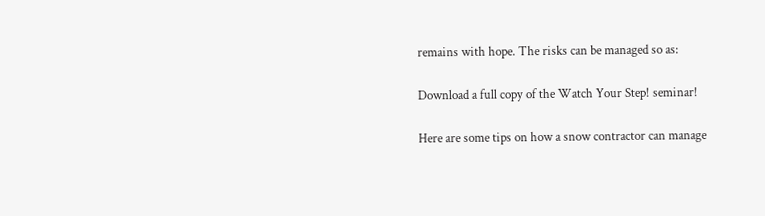remains with hope. The risks can be managed so as:

Download a full copy of the Watch Your Step! seminar!

Here are some tips on how a snow contractor can manage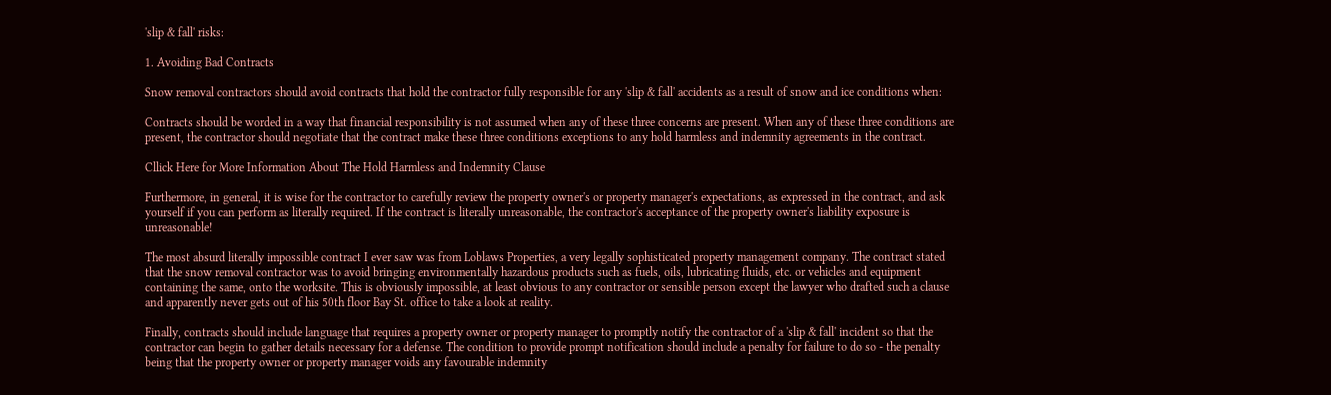'slip & fall' risks:

1. Avoiding Bad Contracts

Snow removal contractors should avoid contracts that hold the contractor fully responsible for any 'slip & fall' accidents as a result of snow and ice conditions when:

Contracts should be worded in a way that financial responsibility is not assumed when any of these three concerns are present. When any of these three conditions are present, the contractor should negotiate that the contract make these three conditions exceptions to any hold harmless and indemnity agreements in the contract.

Cllick Here for More Information About The Hold Harmless and Indemnity Clause

Furthermore, in general, it is wise for the contractor to carefully review the property owner's or property manager's expectations, as expressed in the contract, and ask yourself if you can perform as literally required. If the contract is literally unreasonable, the contractor's acceptance of the property owner's liability exposure is unreasonable!

The most absurd literally impossible contract I ever saw was from Loblaws Properties, a very legally sophisticated property management company. The contract stated that the snow removal contractor was to avoid bringing environmentally hazardous products such as fuels, oils, lubricating fluids, etc. or vehicles and equipment containing the same, onto the worksite. This is obviously impossible, at least obvious to any contractor or sensible person except the lawyer who drafted such a clause and apparently never gets out of his 50th floor Bay St. office to take a look at reality.

Finally, contracts should include language that requires a property owner or property manager to promptly notify the contractor of a 'slip & fall' incident so that the contractor can begin to gather details necessary for a defense. The condition to provide prompt notification should include a penalty for failure to do so - the penalty being that the property owner or property manager voids any favourable indemnity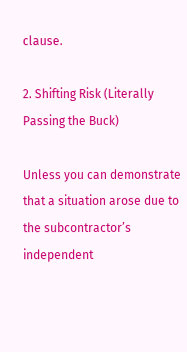clause.

2. Shifting Risk (Literally Passing the Buck)

Unless you can demonstrate that a situation arose due to the subcontractor’s independent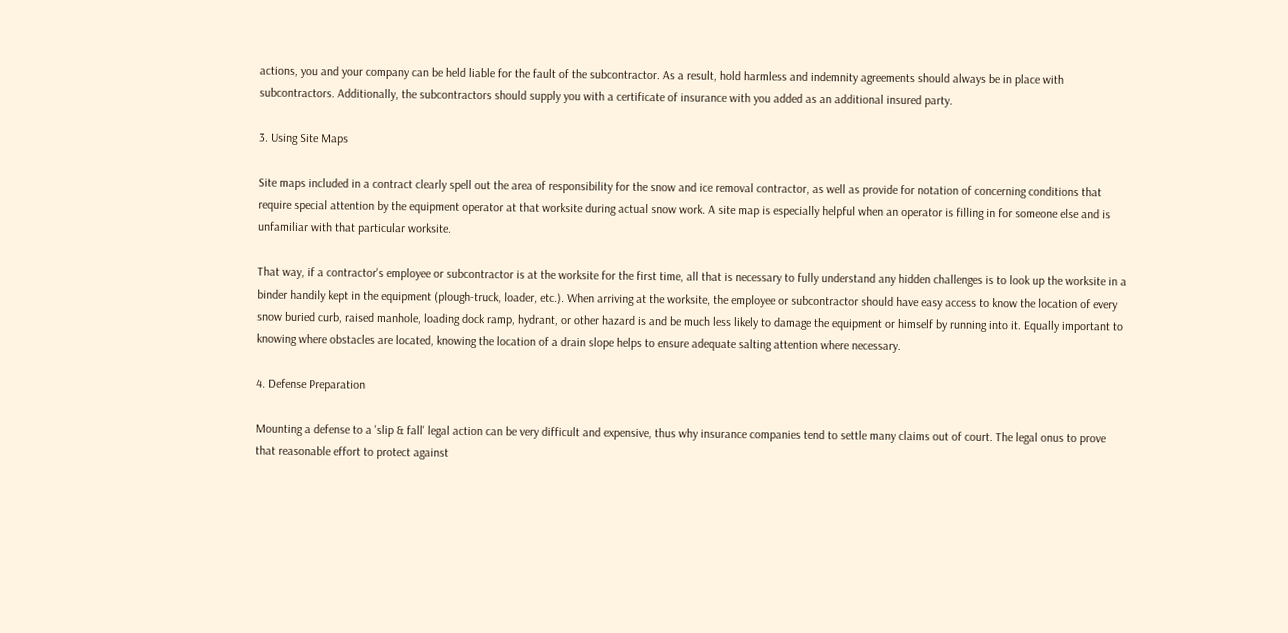actions, you and your company can be held liable for the fault of the subcontractor. As a result, hold harmless and indemnity agreements should always be in place with subcontractors. Additionally, the subcontractors should supply you with a certificate of insurance with you added as an additional insured party.

3. Using Site Maps

Site maps included in a contract clearly spell out the area of responsibility for the snow and ice removal contractor, as well as provide for notation of concerning conditions that require special attention by the equipment operator at that worksite during actual snow work. A site map is especially helpful when an operator is filling in for someone else and is unfamiliar with that particular worksite.

That way, if a contractor's employee or subcontractor is at the worksite for the first time, all that is necessary to fully understand any hidden challenges is to look up the worksite in a binder handily kept in the equipment (plough-truck, loader, etc.). When arriving at the worksite, the employee or subcontractor should have easy access to know the location of every snow buried curb, raised manhole, loading dock ramp, hydrant, or other hazard is and be much less likely to damage the equipment or himself by running into it. Equally important to knowing where obstacles are located, knowing the location of a drain slope helps to ensure adequate salting attention where necessary.

4. Defense Preparation

Mounting a defense to a 'slip & fall' legal action can be very difficult and expensive, thus why insurance companies tend to settle many claims out of court. The legal onus to prove that reasonable effort to protect against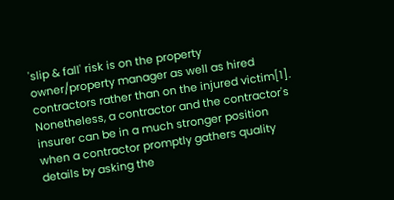'slip & fall' risk is on the property owner/property manager as well as hired contractors rather than on the injured victim[1]. Nonetheless, a contractor and the contractor's insurer can be in a much stronger position when a contractor promptly gathers quality details by asking the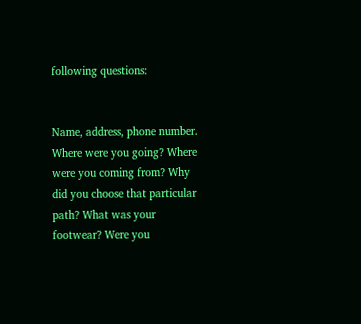following questions:


Name, address, phone number. Where were you going? Where were you coming from? Why did you choose that particular path? What was your footwear? Were you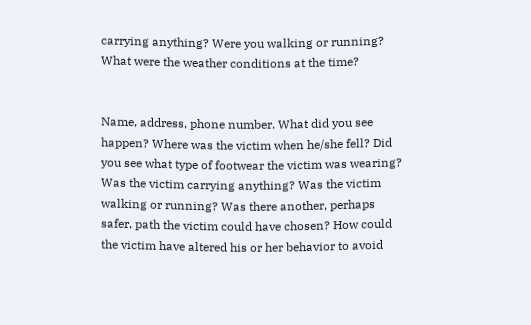carrying anything? Were you walking or running? What were the weather conditions at the time?


Name, address, phone number. What did you see happen? Where was the victim when he/she fell? Did you see what type of footwear the victim was wearing? Was the victim carrying anything? Was the victim walking or running? Was there another, perhaps safer, path the victim could have chosen? How could the victim have altered his or her behavior to avoid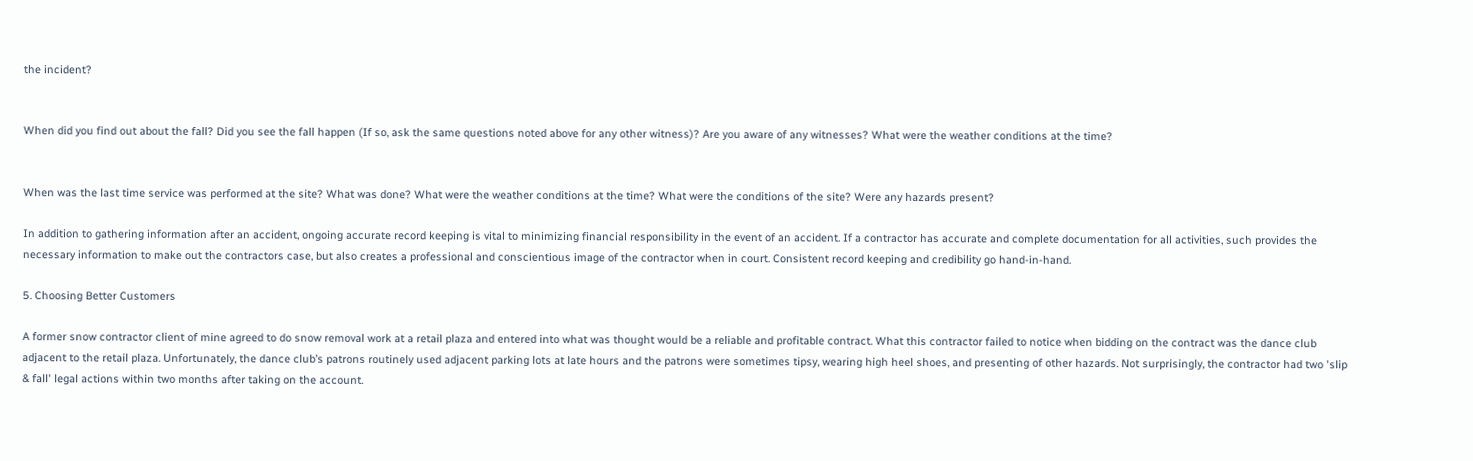the incident?


When did you find out about the fall? Did you see the fall happen (If so, ask the same questions noted above for any other witness)? Are you aware of any witnesses? What were the weather conditions at the time?


When was the last time service was performed at the site? What was done? What were the weather conditions at the time? What were the conditions of the site? Were any hazards present?

In addition to gathering information after an accident, ongoing accurate record keeping is vital to minimizing financial responsibility in the event of an accident. If a contractor has accurate and complete documentation for all activities, such provides the necessary information to make out the contractors case, but also creates a professional and conscientious image of the contractor when in court. Consistent record keeping and credibility go hand-in-hand.

5. Choosing Better Customers

A former snow contractor client of mine agreed to do snow removal work at a retail plaza and entered into what was thought would be a reliable and profitable contract. What this contractor failed to notice when bidding on the contract was the dance club adjacent to the retail plaza. Unfortunately, the dance club’s patrons routinely used adjacent parking lots at late hours and the patrons were sometimes tipsy, wearing high heel shoes, and presenting of other hazards. Not surprisingly, the contractor had two 'slip & fall' legal actions within two months after taking on the account.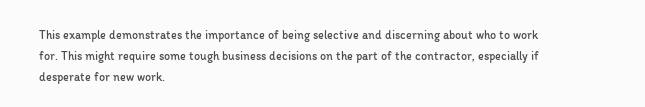This example demonstrates the importance of being selective and discerning about who to work for. This might require some tough business decisions on the part of the contractor, especially if desperate for new work.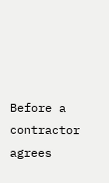Before a contractor agrees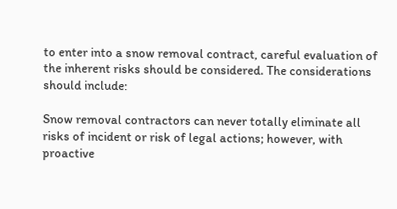to enter into a snow removal contract, careful evaluation of the inherent risks should be considered. The considerations should include:

Snow removal contractors can never totally eliminate all risks of incident or risk of legal actions; however, with proactive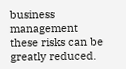business management these risks can be greatly reduced.